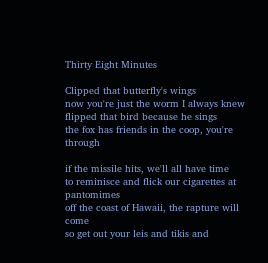Thirty Eight Minutes

Clipped that butterfly's wings
now you're just the worm I always knew
flipped that bird because he sings
the fox has friends in the coop, you're through

if the missile hits, we'll all have time
to reminisce and flick our cigarettes at pantomimes
off the coast of Hawaii, the rapture will come
so get out your leis and tikis and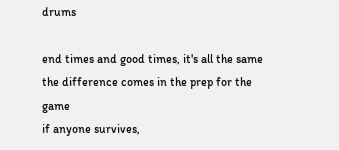drums

end times and good times, it's all the same
the difference comes in the prep for the game
if anyone survives,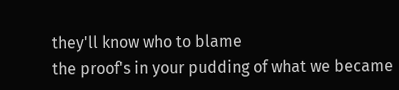they'll know who to blame
the proof's in your pudding of what we became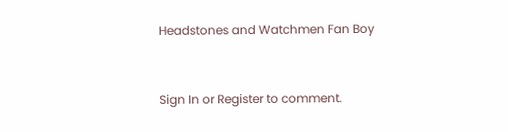Headstones and Watchmen Fan Boy


Sign In or Register to comment.